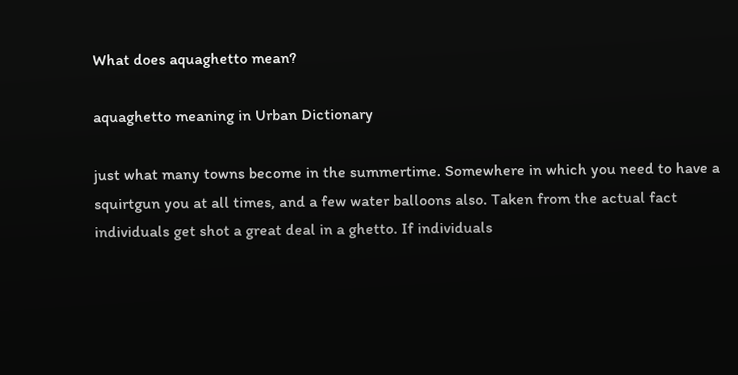What does aquaghetto mean?

aquaghetto meaning in Urban Dictionary

just what many towns become in the summertime. Somewhere in which you need to have a squirtgun you at all times, and a few water balloons also. Taken from the actual fact individuals get shot a great deal in a ghetto. If individuals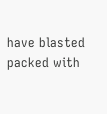have blasted packed with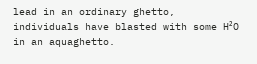lead in an ordinary ghetto, individuals have blasted with some H²O in an aquaghetto.